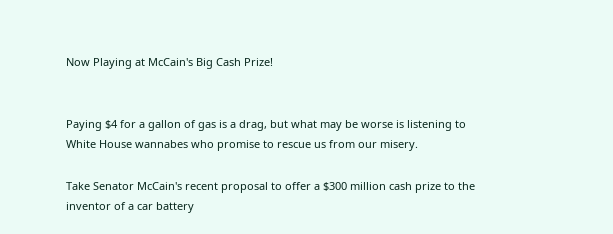Now Playing at McCain's Big Cash Prize!


Paying $4 for a gallon of gas is a drag, but what may be worse is listening to White House wannabes who promise to rescue us from our misery.

Take Senator McCain's recent proposal to offer a $300 million cash prize to the inventor of a car battery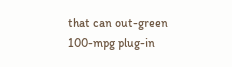that can out-green 100-mpg plug-in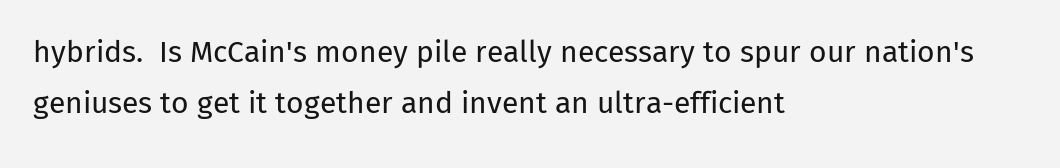hybrids.  Is McCain's money pile really necessary to spur our nation's geniuses to get it together and invent an ultra-efficient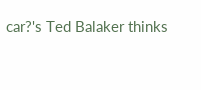car?'s Ted Balaker thinks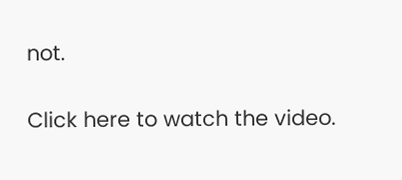not.

Click here to watch the video.